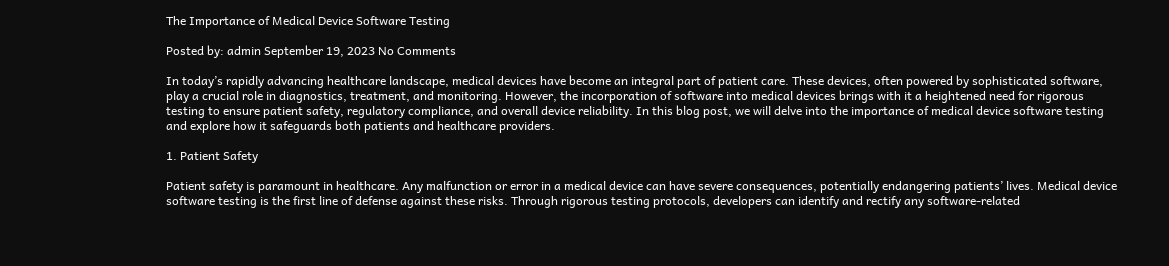The Importance of Medical Device Software Testing

Posted by: admin September 19, 2023 No Comments

In today’s rapidly advancing healthcare landscape, medical devices have become an integral part of patient care. These devices, often powered by sophisticated software, play a crucial role in diagnostics, treatment, and monitoring. However, the incorporation of software into medical devices brings with it a heightened need for rigorous testing to ensure patient safety, regulatory compliance, and overall device reliability. In this blog post, we will delve into the importance of medical device software testing and explore how it safeguards both patients and healthcare providers.

1. Patient Safety

Patient safety is paramount in healthcare. Any malfunction or error in a medical device can have severe consequences, potentially endangering patients’ lives. Medical device software testing is the first line of defense against these risks. Through rigorous testing protocols, developers can identify and rectify any software-related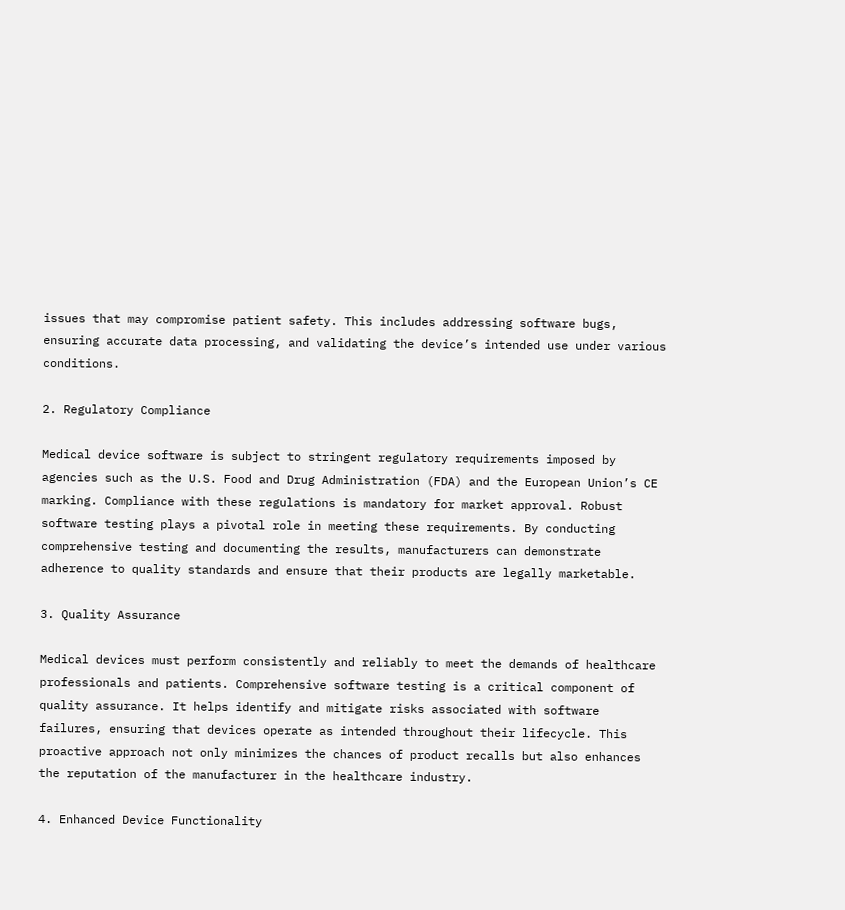issues that may compromise patient safety. This includes addressing software bugs, ensuring accurate data processing, and validating the device’s intended use under various conditions.

2. Regulatory Compliance

Medical device software is subject to stringent regulatory requirements imposed by agencies such as the U.S. Food and Drug Administration (FDA) and the European Union’s CE marking. Compliance with these regulations is mandatory for market approval. Robust software testing plays a pivotal role in meeting these requirements. By conducting comprehensive testing and documenting the results, manufacturers can demonstrate adherence to quality standards and ensure that their products are legally marketable.

3. Quality Assurance

Medical devices must perform consistently and reliably to meet the demands of healthcare professionals and patients. Comprehensive software testing is a critical component of quality assurance. It helps identify and mitigate risks associated with software failures, ensuring that devices operate as intended throughout their lifecycle. This proactive approach not only minimizes the chances of product recalls but also enhances the reputation of the manufacturer in the healthcare industry.

4. Enhanced Device Functionality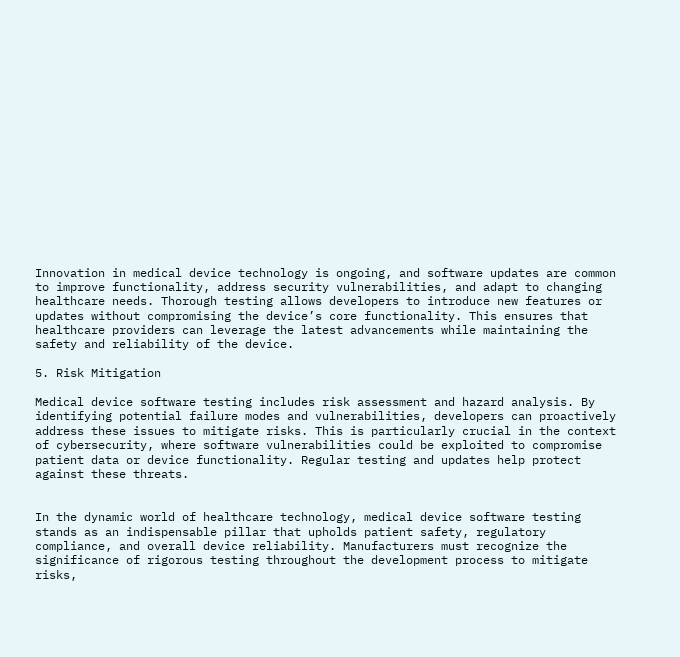Innovation in medical device technology is ongoing, and software updates are common to improve functionality, address security vulnerabilities, and adapt to changing healthcare needs. Thorough testing allows developers to introduce new features or updates without compromising the device’s core functionality. This ensures that healthcare providers can leverage the latest advancements while maintaining the safety and reliability of the device.

5. Risk Mitigation

Medical device software testing includes risk assessment and hazard analysis. By identifying potential failure modes and vulnerabilities, developers can proactively address these issues to mitigate risks. This is particularly crucial in the context of cybersecurity, where software vulnerabilities could be exploited to compromise patient data or device functionality. Regular testing and updates help protect against these threats.


In the dynamic world of healthcare technology, medical device software testing stands as an indispensable pillar that upholds patient safety, regulatory compliance, and overall device reliability. Manufacturers must recognize the significance of rigorous testing throughout the development process to mitigate risks,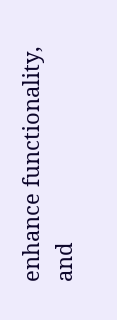enhance functionality, and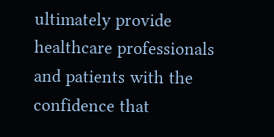ultimately provide healthcare professionals and patients with the confidence that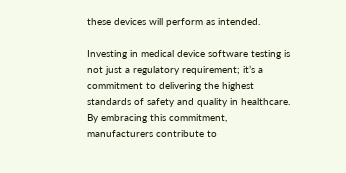these devices will perform as intended.

Investing in medical device software testing is not just a regulatory requirement; it’s a commitment to delivering the highest standards of safety and quality in healthcare. By embracing this commitment, manufacturers contribute to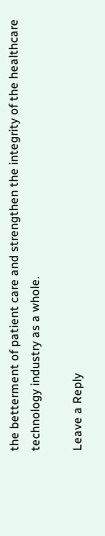the betterment of patient care and strengthen the integrity of the healthcare technology industry as a whole.

Leave a Reply